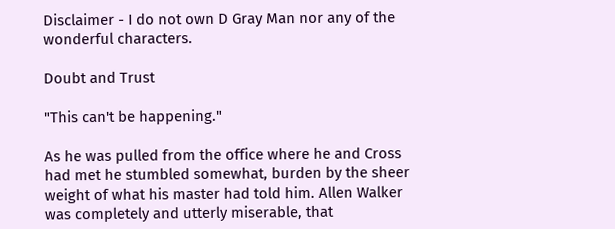Disclaimer - I do not own D Gray Man nor any of the wonderful characters.

Doubt and Trust

"This can't be happening."

As he was pulled from the office where he and Cross had met he stumbled somewhat, burden by the sheer weight of what his master had told him. Allen Walker was completely and utterly miserable, that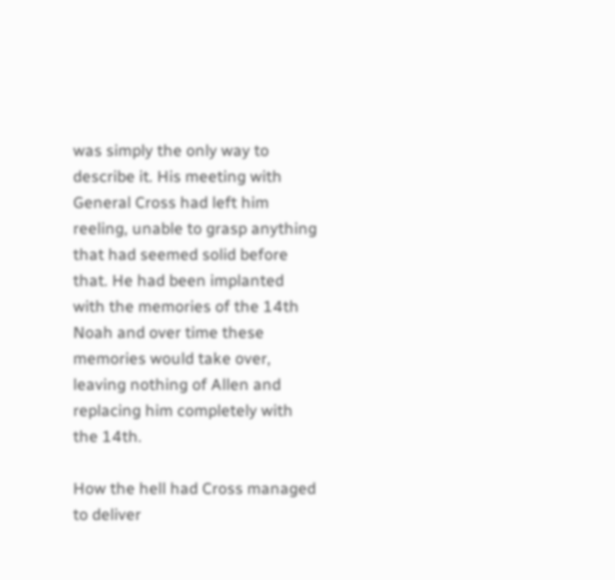was simply the only way to describe it. His meeting with General Cross had left him reeling, unable to grasp anything that had seemed solid before that. He had been implanted with the memories of the 14th Noah and over time these memories would take over, leaving nothing of Allen and replacing him completely with the 14th.

How the hell had Cross managed to deliver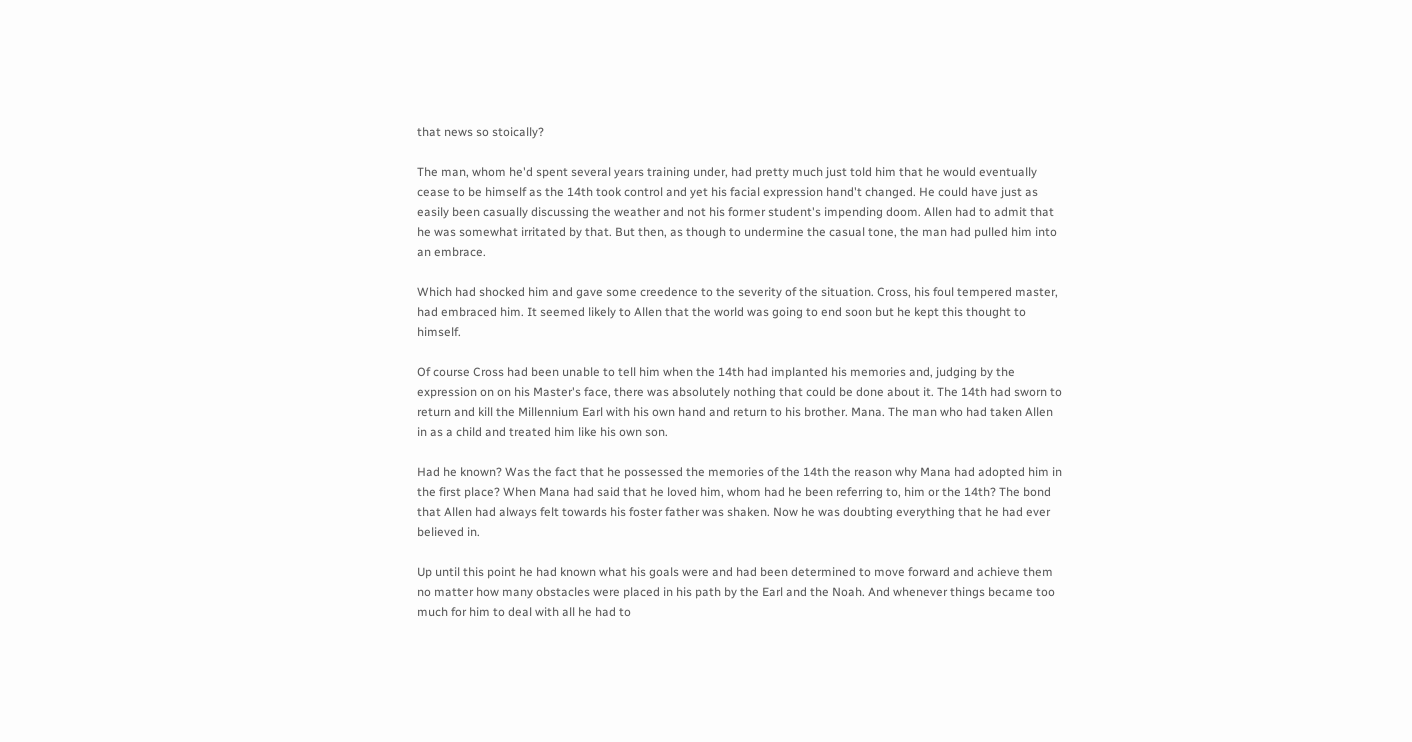that news so stoically?

The man, whom he'd spent several years training under, had pretty much just told him that he would eventually cease to be himself as the 14th took control and yet his facial expression hand't changed. He could have just as easily been casually discussing the weather and not his former student's impending doom. Allen had to admit that he was somewhat irritated by that. But then, as though to undermine the casual tone, the man had pulled him into an embrace.

Which had shocked him and gave some creedence to the severity of the situation. Cross, his foul tempered master, had embraced him. It seemed likely to Allen that the world was going to end soon but he kept this thought to himself.

Of course Cross had been unable to tell him when the 14th had implanted his memories and, judging by the expression on on his Master's face, there was absolutely nothing that could be done about it. The 14th had sworn to return and kill the Millennium Earl with his own hand and return to his brother. Mana. The man who had taken Allen in as a child and treated him like his own son.

Had he known? Was the fact that he possessed the memories of the 14th the reason why Mana had adopted him in the first place? When Mana had said that he loved him, whom had he been referring to, him or the 14th? The bond that Allen had always felt towards his foster father was shaken. Now he was doubting everything that he had ever believed in.

Up until this point he had known what his goals were and had been determined to move forward and achieve them no matter how many obstacles were placed in his path by the Earl and the Noah. And whenever things became too much for him to deal with all he had to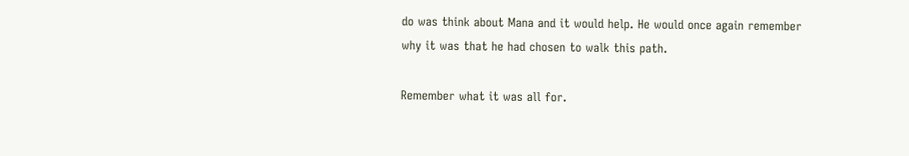do was think about Mana and it would help. He would once again remember why it was that he had chosen to walk this path.

Remember what it was all for.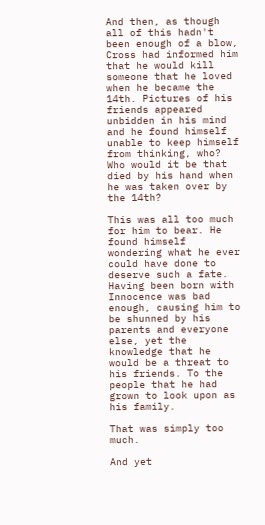And then, as though all of this hadn't been enough of a blow, Cross had informed him that he would kill someone that he loved when he became the 14th. Pictures of his friends appeared unbidden in his mind and he found himself unable to keep himself from thinking, who? Who would it be that died by his hand when he was taken over by the 14th?

This was all too much for him to bear. He found himself wondering what he ever could have done to deserve such a fate. Having been born with Innocence was bad enough, causing him to be shunned by his parents and everyone else, yet the knowledge that he would be a threat to his friends. To the people that he had grown to look upon as his family.

That was simply too much.

And yet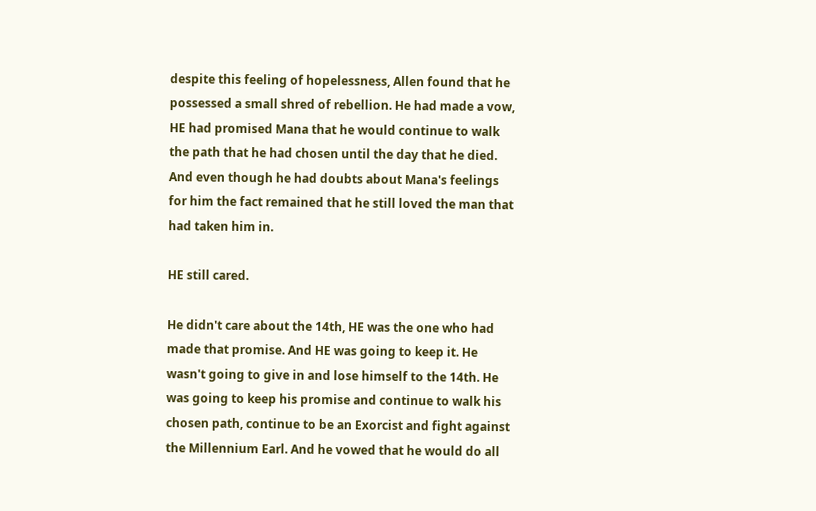despite this feeling of hopelessness, Allen found that he possessed a small shred of rebellion. He had made a vow, HE had promised Mana that he would continue to walk the path that he had chosen until the day that he died. And even though he had doubts about Mana's feelings for him the fact remained that he still loved the man that had taken him in.

HE still cared.

He didn't care about the 14th, HE was the one who had made that promise. And HE was going to keep it. He wasn't going to give in and lose himself to the 14th. He was going to keep his promise and continue to walk his chosen path, continue to be an Exorcist and fight against the Millennium Earl. And he vowed that he would do all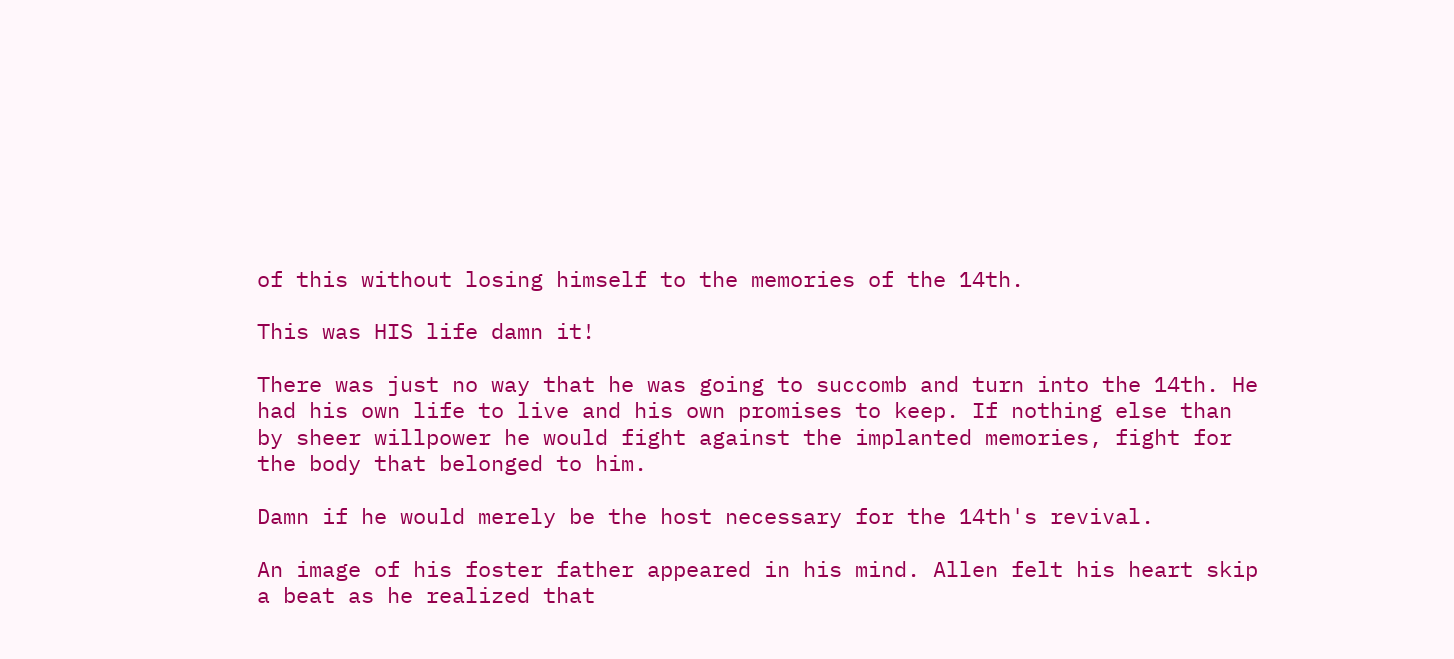of this without losing himself to the memories of the 14th.

This was HIS life damn it!

There was just no way that he was going to succomb and turn into the 14th. He had his own life to live and his own promises to keep. If nothing else than by sheer willpower he would fight against the implanted memories, fight for the body that belonged to him.

Damn if he would merely be the host necessary for the 14th's revival.

An image of his foster father appeared in his mind. Allen felt his heart skip a beat as he realized that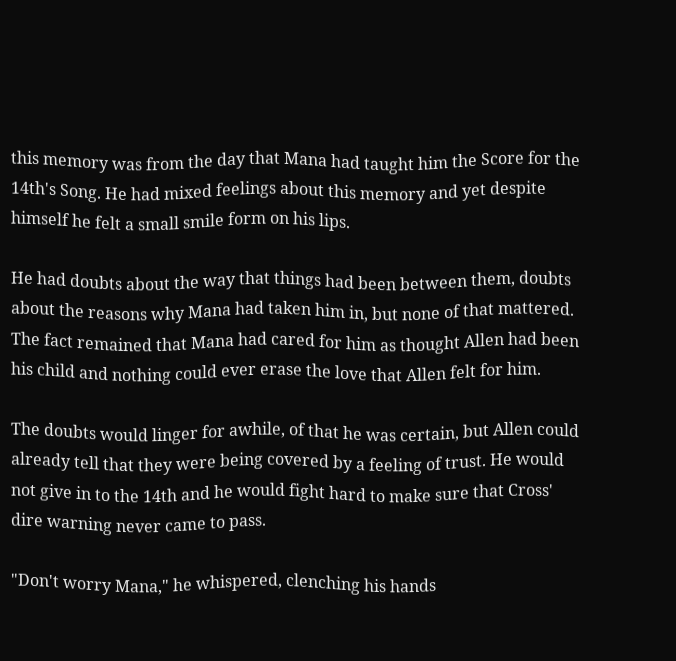this memory was from the day that Mana had taught him the Score for the 14th's Song. He had mixed feelings about this memory and yet despite himself he felt a small smile form on his lips.

He had doubts about the way that things had been between them, doubts about the reasons why Mana had taken him in, but none of that mattered. The fact remained that Mana had cared for him as thought Allen had been his child and nothing could ever erase the love that Allen felt for him.

The doubts would linger for awhile, of that he was certain, but Allen could already tell that they were being covered by a feeling of trust. He would not give in to the 14th and he would fight hard to make sure that Cross' dire warning never came to pass.

"Don't worry Mana," he whispered, clenching his hands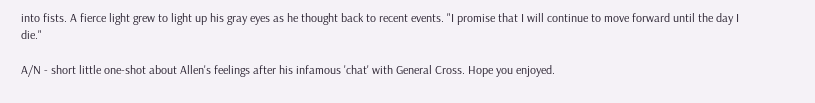into fists. A fierce light grew to light up his gray eyes as he thought back to recent events. "I promise that I will continue to move forward until the day I die."

A/N - short little one-shot about Allen's feelings after his infamous 'chat' with General Cross. Hope you enjoyed.